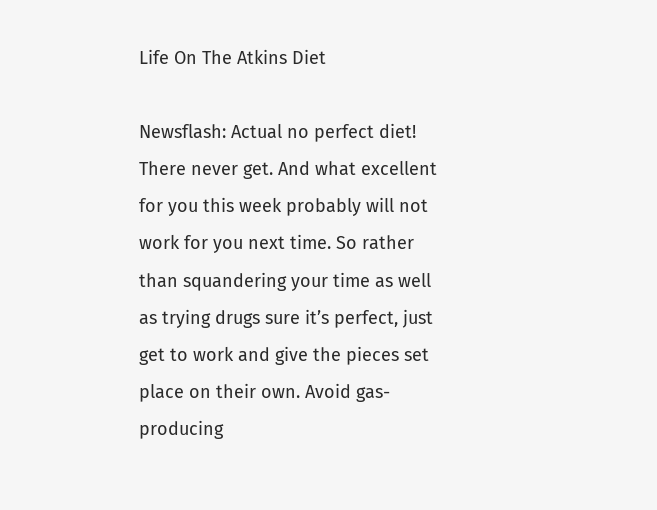Life On The Atkins Diet

Newsflash: Actual no perfect diet! There never get. And what excellent for you this week probably will not work for you next time. So rather than squandering your time as well as trying drugs sure it’s perfect, just get to work and give the pieces set place on their own. Avoid gas-producing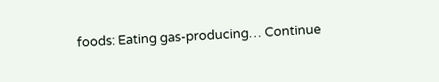foods: Eating gas-producing… Continue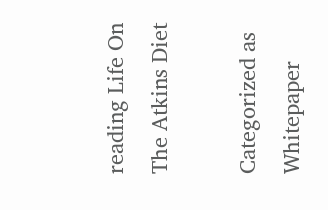reading Life On The Atkins Diet

Categorized as Whitepaper